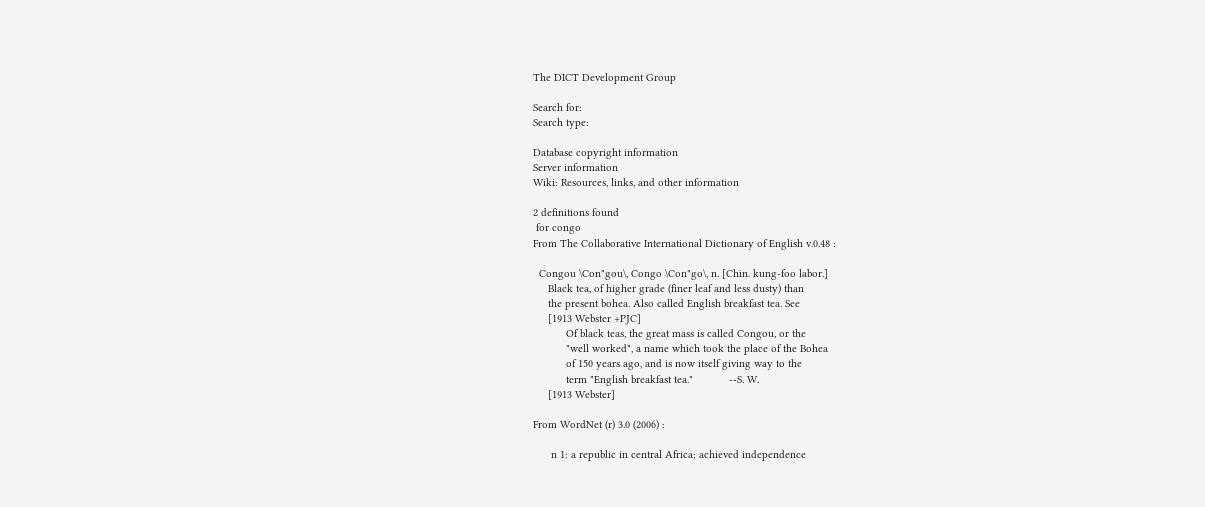The DICT Development Group

Search for:
Search type:

Database copyright information
Server information
Wiki: Resources, links, and other information

2 definitions found
 for congo
From The Collaborative International Dictionary of English v.0.48 :

  Congou \Con"gou\, Congo \Con"go\, n. [Chin. kung-foo labor.]
     Black tea, of higher grade (finer leaf and less dusty) than
     the present bohea. Also called English breakfast tea. See
     [1913 Webster +PJC]
           Of black teas, the great mass is called Congou, or the
           "well worked", a name which took the place of the Bohea
           of 150 years ago, and is now itself giving way to the
           term "English breakfast tea."            --S. W.
     [1913 Webster]

From WordNet (r) 3.0 (2006) :

      n 1: a republic in central Africa; achieved independence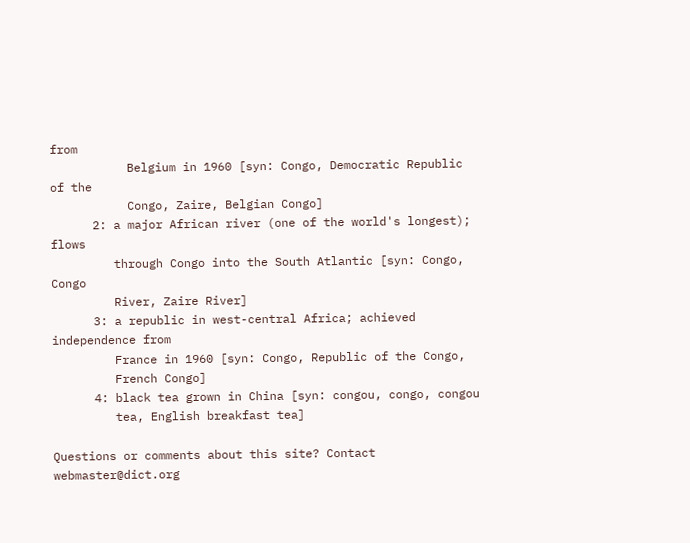from
           Belgium in 1960 [syn: Congo, Democratic Republic of the
           Congo, Zaire, Belgian Congo]
      2: a major African river (one of the world's longest); flows
         through Congo into the South Atlantic [syn: Congo, Congo
         River, Zaire River]
      3: a republic in west-central Africa; achieved independence from
         France in 1960 [syn: Congo, Republic of the Congo,
         French Congo]
      4: black tea grown in China [syn: congou, congo, congou
         tea, English breakfast tea]

Questions or comments about this site? Contact webmaster@dict.org